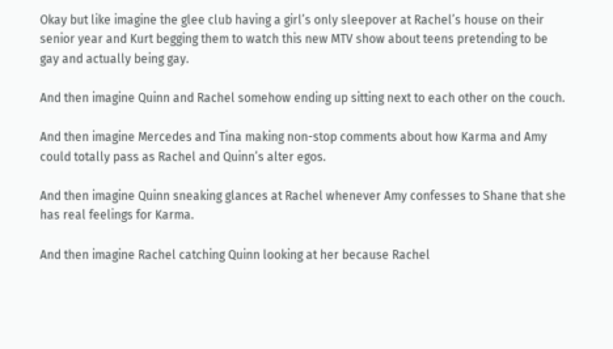Okay but like imagine the glee club having a girl’s only sleepover at Rachel’s house on their senior year and Kurt begging them to watch this new MTV show about teens pretending to be gay and actually being gay.

And then imagine Quinn and Rachel somehow ending up sitting next to each other on the couch.

And then imagine Mercedes and Tina making non-stop comments about how Karma and Amy could totally pass as Rachel and Quinn’s alter egos.

And then imagine Quinn sneaking glances at Rachel whenever Amy confesses to Shane that she has real feelings for Karma.

And then imagine Rachel catching Quinn looking at her because Rachel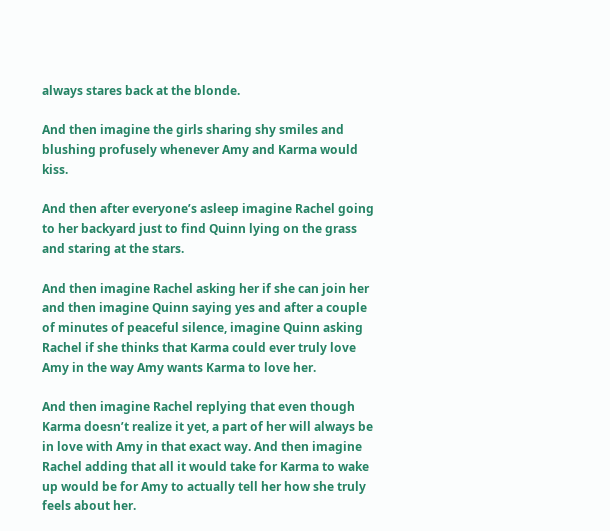always stares back at the blonde.

And then imagine the girls sharing shy smiles and blushing profusely whenever Amy and Karma would kiss.

And then after everyone’s asleep imagine Rachel going to her backyard just to find Quinn lying on the grass and staring at the stars.

And then imagine Rachel asking her if she can join her and then imagine Quinn saying yes and after a couple of minutes of peaceful silence, imagine Quinn asking Rachel if she thinks that Karma could ever truly love Amy in the way Amy wants Karma to love her.

And then imagine Rachel replying that even though Karma doesn’t realize it yet, a part of her will always be in love with Amy in that exact way. And then imagine Rachel adding that all it would take for Karma to wake up would be for Amy to actually tell her how she truly feels about her.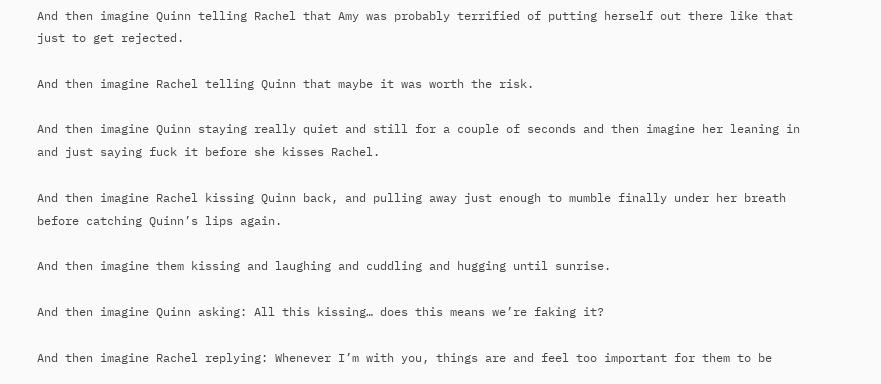And then imagine Quinn telling Rachel that Amy was probably terrified of putting herself out there like that just to get rejected.

And then imagine Rachel telling Quinn that maybe it was worth the risk.

And then imagine Quinn staying really quiet and still for a couple of seconds and then imagine her leaning in and just saying fuck it before she kisses Rachel.

And then imagine Rachel kissing Quinn back, and pulling away just enough to mumble finally under her breath before catching Quinn’s lips again.

And then imagine them kissing and laughing and cuddling and hugging until sunrise.

And then imagine Quinn asking: All this kissing… does this means we’re faking it?

And then imagine Rachel replying: Whenever I’m with you, things are and feel too important for them to be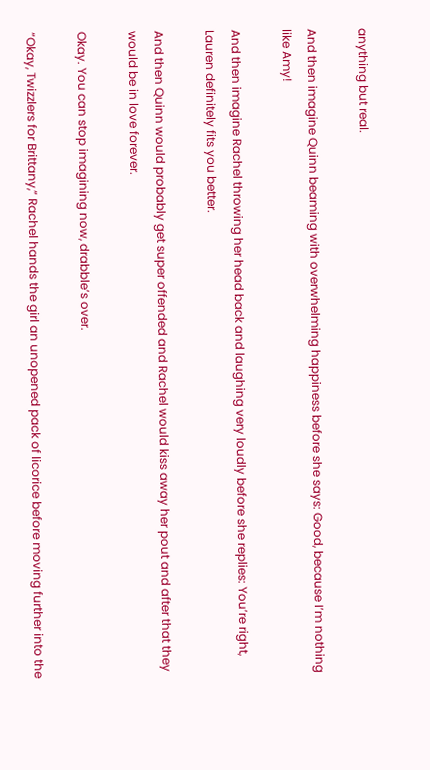anything but real.

And then imagine Quinn beaming with overwhelming happiness before she says: Good, because I’m nothing like Amy!

And then imagine Rachel throwing her head back and laughing very loudly before she replies: You’re right, Lauren definitely fits you better.

And then Quinn would probably get super offended and Rachel would kiss away her pout and after that they would be in love forever.

Okay. You can stop imagining now, drabble’s over.

“Okay, Twizzlers for Brittany,” Rachel hands the girl an unopened pack of licorice before moving further into the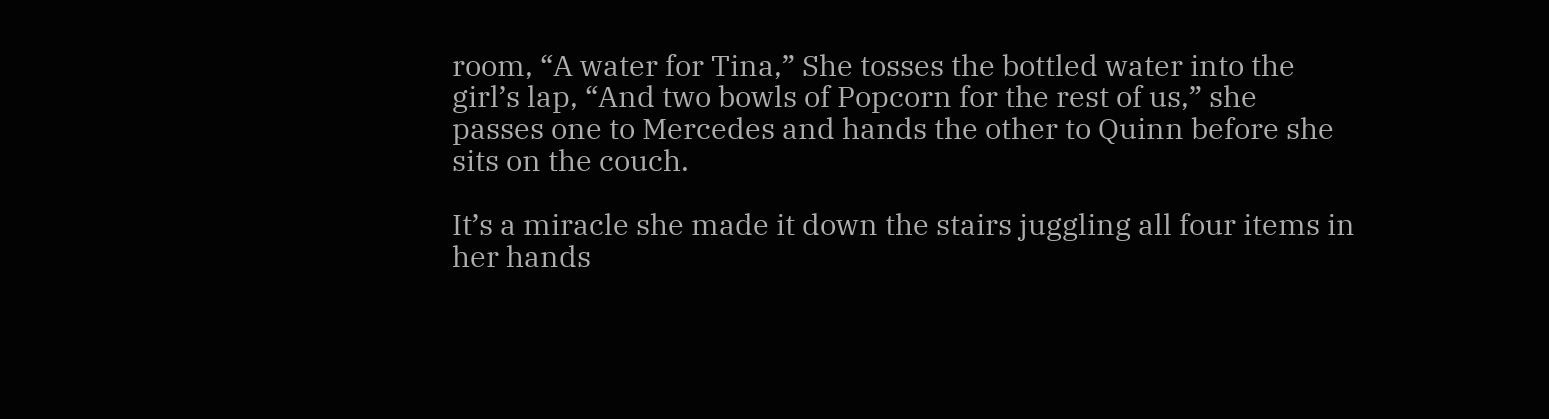room, “A water for Tina,” She tosses the bottled water into the girl’s lap, “And two bowls of Popcorn for the rest of us,” she passes one to Mercedes and hands the other to Quinn before she sits on the couch.

It’s a miracle she made it down the stairs juggling all four items in her hands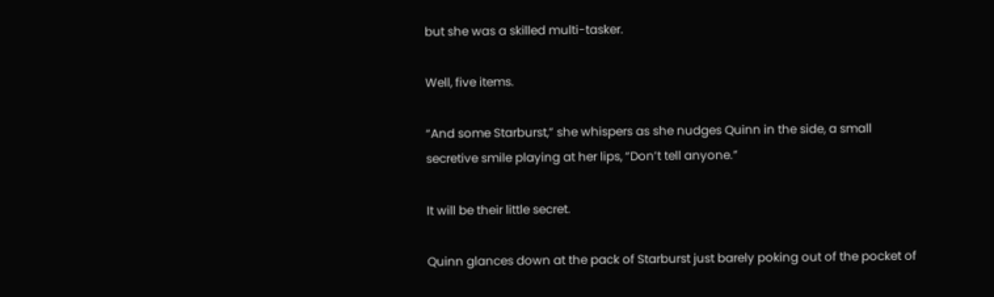but she was a skilled multi-tasker.

Well, five items.

“And some Starburst,” she whispers as she nudges Quinn in the side, a small secretive smile playing at her lips, “Don’t tell anyone.”

It will be their little secret.

Quinn glances down at the pack of Starburst just barely poking out of the pocket of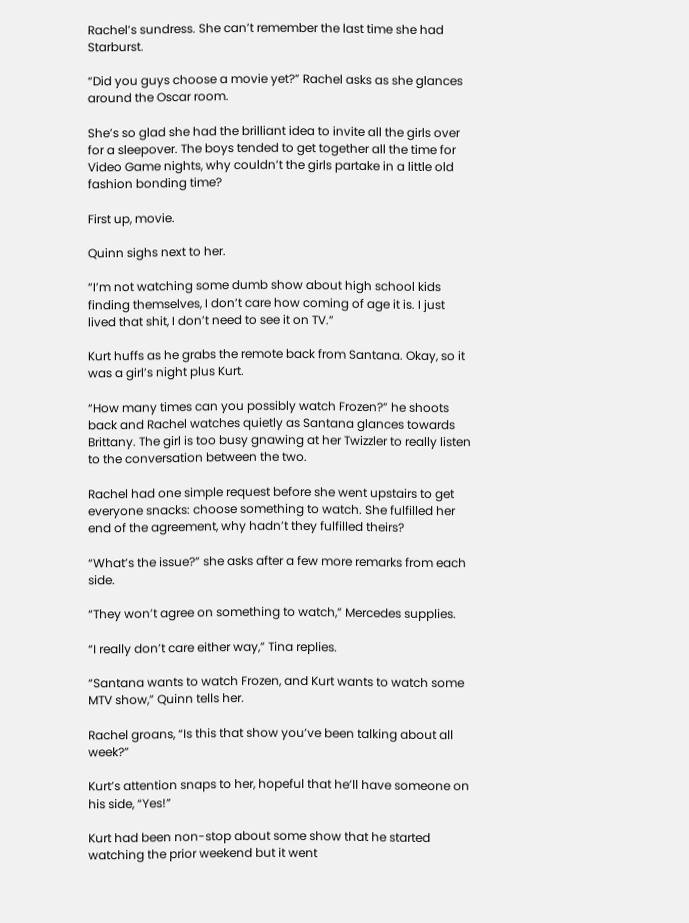Rachel’s sundress. She can’t remember the last time she had Starburst.

“Did you guys choose a movie yet?” Rachel asks as she glances around the Oscar room.

She’s so glad she had the brilliant idea to invite all the girls over for a sleepover. The boys tended to get together all the time for Video Game nights, why couldn’t the girls partake in a little old fashion bonding time?

First up, movie.

Quinn sighs next to her.

“I’m not watching some dumb show about high school kids finding themselves, I don’t care how coming of age it is. I just lived that shit, I don’t need to see it on TV.”

Kurt huffs as he grabs the remote back from Santana. Okay, so it was a girl’s night plus Kurt.

“How many times can you possibly watch Frozen?” he shoots back and Rachel watches quietly as Santana glances towards Brittany. The girl is too busy gnawing at her Twizzler to really listen to the conversation between the two.

Rachel had one simple request before she went upstairs to get everyone snacks: choose something to watch. She fulfilled her end of the agreement, why hadn’t they fulfilled theirs?

“What’s the issue?” she asks after a few more remarks from each side.

“They won’t agree on something to watch,” Mercedes supplies.

“I really don’t care either way,” Tina replies.

“Santana wants to watch Frozen, and Kurt wants to watch some MTV show,” Quinn tells her.

Rachel groans, “Is this that show you’ve been talking about all week?”

Kurt’s attention snaps to her, hopeful that he’ll have someone on his side, “Yes!”

Kurt had been non-stop about some show that he started watching the prior weekend but it went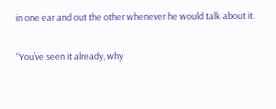in one ear and out the other whenever he would talk about it.

“You’ve seen it already, why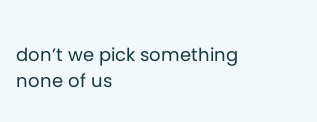don’t we pick something none of us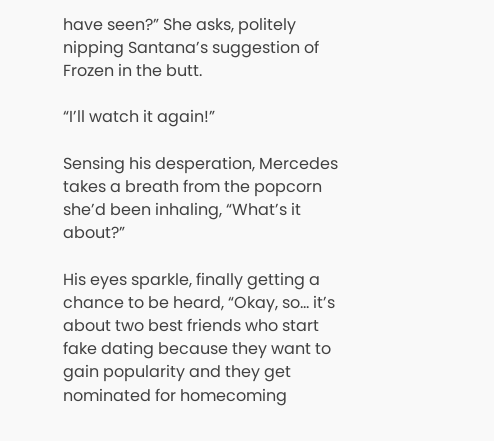have seen?” She asks, politely nipping Santana’s suggestion of Frozen in the butt.

“I’ll watch it again!”

Sensing his desperation, Mercedes takes a breath from the popcorn she’d been inhaling, “What’s it about?”

His eyes sparkle, finally getting a chance to be heard, “Okay, so… it’s about two best friends who start fake dating because they want to gain popularity and they get nominated for homecoming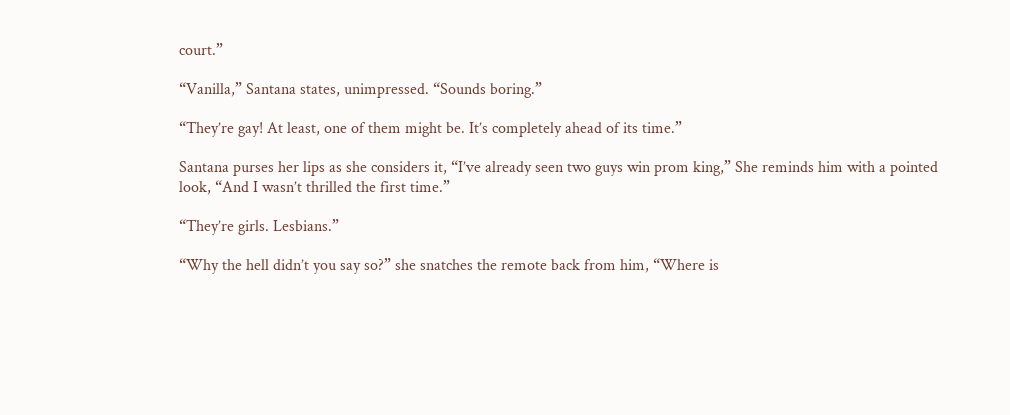court.”

“Vanilla,” Santana states, unimpressed. “Sounds boring.”

“They’re gay! At least, one of them might be. It’s completely ahead of its time.”

Santana purses her lips as she considers it, “I’ve already seen two guys win prom king,” She reminds him with a pointed look, “And I wasn’t thrilled the first time.”

“They’re girls. Lesbians.”

“Why the hell didn’t you say so?” she snatches the remote back from him, “Where is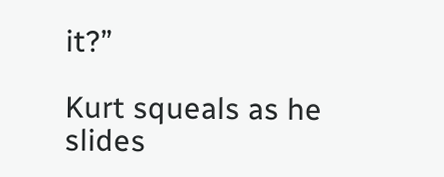it?”

Kurt squeals as he slides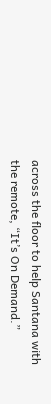across the floor to help Santana with the remote, “It’s On Demand.”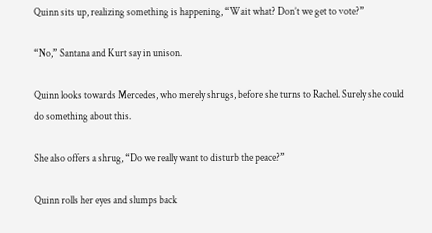Quinn sits up, realizing something is happening, “Wait what? Don’t we get to vote?”

“No,” Santana and Kurt say in unison.

Quinn looks towards Mercedes, who merely shrugs, before she turns to Rachel. Surely she could do something about this.

She also offers a shrug, “Do we really want to disturb the peace?”

Quinn rolls her eyes and slumps back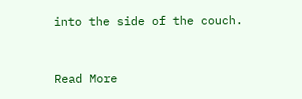into the side of the couch.


Read More